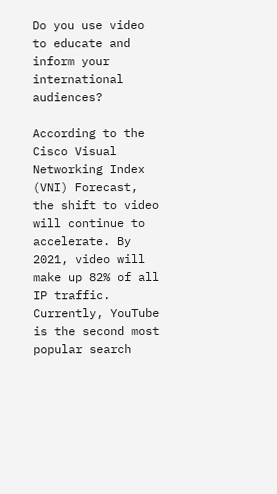Do you use video to educate and inform your international audiences?

According to the Cisco Visual Networking Index (VNI) Forecast, the shift to video will continue to accelerate. By 2021, video will make up 82% of all IP traffic. Currently, YouTube is the second most popular search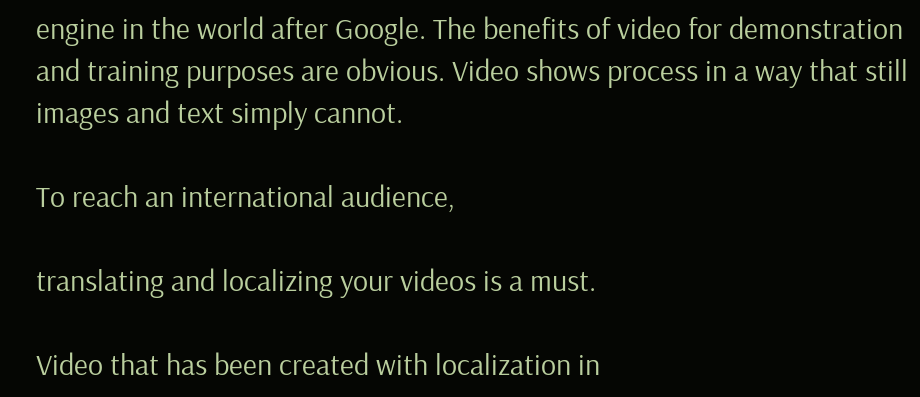engine in the world after Google. The benefits of video for demonstration and training purposes are obvious. Video shows process in a way that still images and text simply cannot.

To reach an international audience,

translating and localizing your videos is a must.

Video that has been created with localization in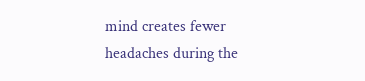mind creates fewer headaches during the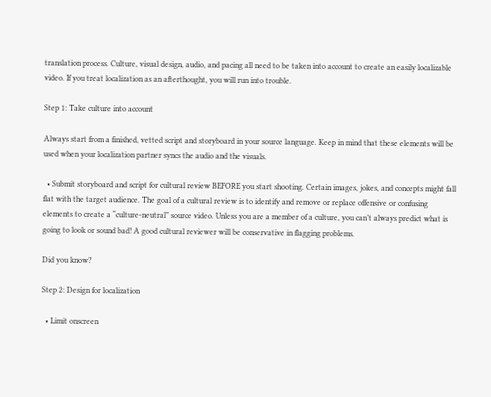translation process. Culture, visual design, audio, and pacing all need to be taken into account to create an easily localizable video. If you treat localization as an afterthought, you will run into trouble.

Step 1: Take culture into account

Always start from a finished, vetted script and storyboard in your source language. Keep in mind that these elements will be used when your localization partner syncs the audio and the visuals.

  • Submit storyboard and script for cultural review BEFORE you start shooting. Certain images, jokes, and concepts might fall flat with the target audience. The goal of a cultural review is to identify and remove or replace offensive or confusing elements to create a “culture-neutral” source video. Unless you are a member of a culture, you can’t always predict what is going to look or sound bad! A good cultural reviewer will be conservative in flagging problems.

Did you know?

Step 2: Design for localization

  • Limit onscreen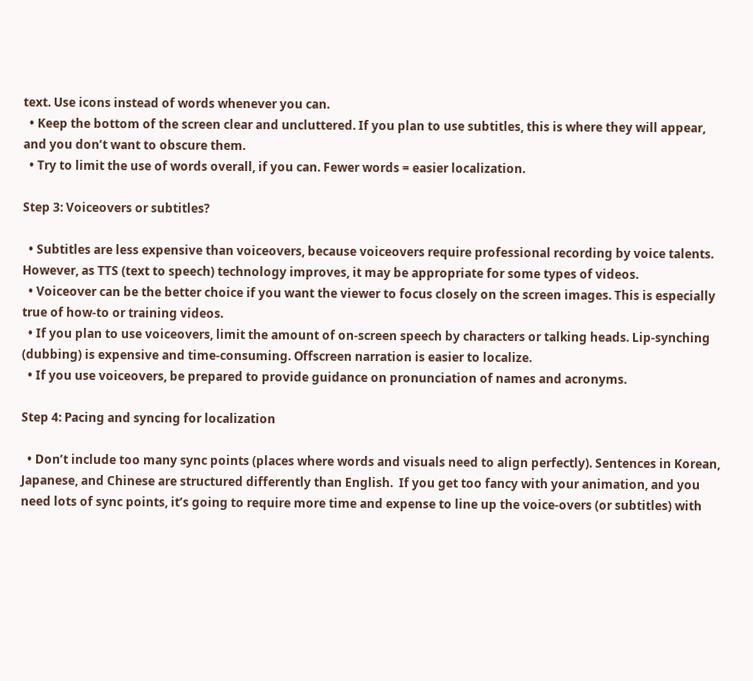text. Use icons instead of words whenever you can.
  • Keep the bottom of the screen clear and uncluttered. If you plan to use subtitles, this is where they will appear, and you don’t want to obscure them.
  • Try to limit the use of words overall, if you can. Fewer words = easier localization.

Step 3: Voiceovers or subtitles?

  • Subtitles are less expensive than voiceovers, because voiceovers require professional recording by voice talents. However, as TTS (text to speech) technology improves, it may be appropriate for some types of videos.
  • Voiceover can be the better choice if you want the viewer to focus closely on the screen images. This is especially true of how-to or training videos.
  • If you plan to use voiceovers, limit the amount of on-screen speech by characters or talking heads. Lip-synching (dubbing) is expensive and time-consuming. Offscreen narration is easier to localize.
  • If you use voiceovers, be prepared to provide guidance on pronunciation of names and acronyms.

Step 4: Pacing and syncing for localization

  • Don’t include too many sync points (places where words and visuals need to align perfectly). Sentences in Korean, Japanese, and Chinese are structured differently than English.  If you get too fancy with your animation, and you need lots of sync points, it’s going to require more time and expense to line up the voice-overs (or subtitles) with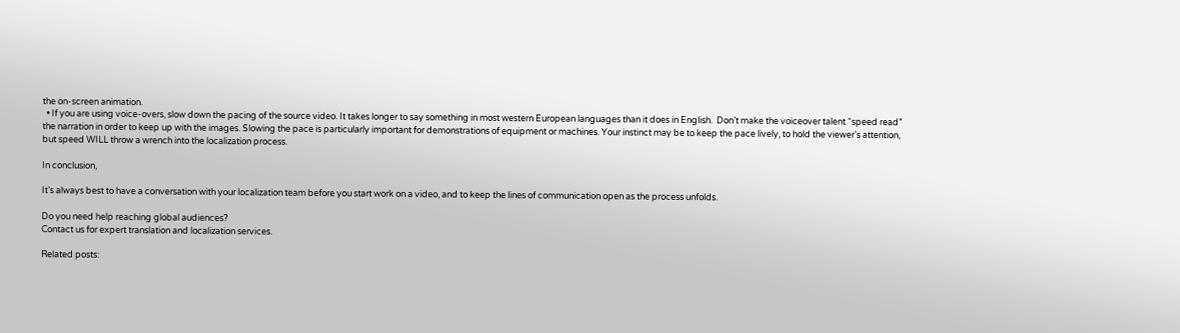the on-screen animation.
  • If you are using voice-overs, slow down the pacing of the source video. It takes longer to say something in most western European languages than it does in English.  Don’t make the voiceover talent “speed read” the narration in order to keep up with the images. Slowing the pace is particularly important for demonstrations of equipment or machines. Your instinct may be to keep the pace lively, to hold the viewer’s attention, but speed WILL throw a wrench into the localization process.

In conclusion,

It’s always best to have a conversation with your localization team before you start work on a video, and to keep the lines of communication open as the process unfolds.

Do you need help reaching global audiences?
Contact us for expert translation and localization services.

Related posts: